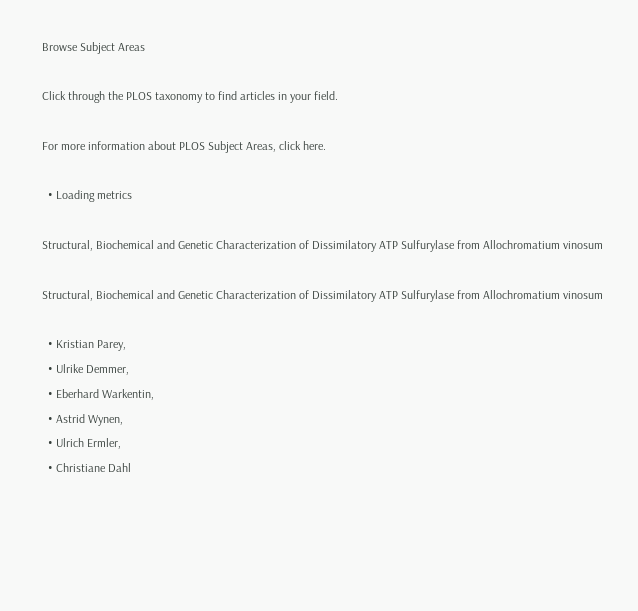Browse Subject Areas

Click through the PLOS taxonomy to find articles in your field.

For more information about PLOS Subject Areas, click here.

  • Loading metrics

Structural, Biochemical and Genetic Characterization of Dissimilatory ATP Sulfurylase from Allochromatium vinosum

Structural, Biochemical and Genetic Characterization of Dissimilatory ATP Sulfurylase from Allochromatium vinosum

  • Kristian Parey,
  • Ulrike Demmer,
  • Eberhard Warkentin,
  • Astrid Wynen,
  • Ulrich Ermler,
  • Christiane Dahl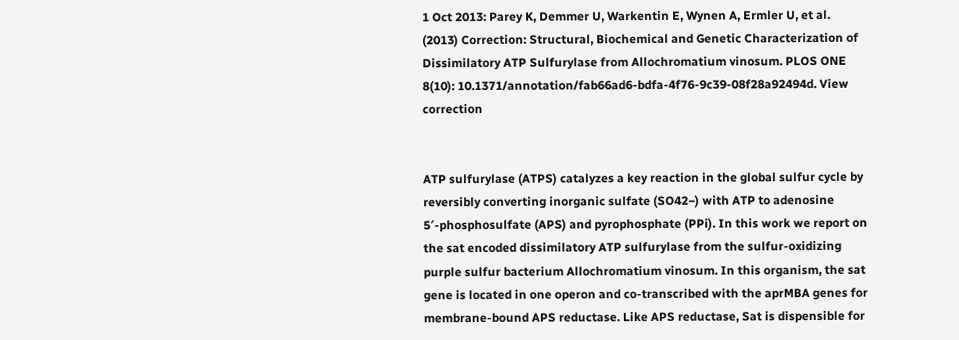1 Oct 2013: Parey K, Demmer U, Warkentin E, Wynen A, Ermler U, et al. (2013) Correction: Structural, Biochemical and Genetic Characterization of Dissimilatory ATP Sulfurylase from Allochromatium vinosum. PLOS ONE 8(10): 10.1371/annotation/fab66ad6-bdfa-4f76-9c39-08f28a92494d. View correction


ATP sulfurylase (ATPS) catalyzes a key reaction in the global sulfur cycle by reversibly converting inorganic sulfate (SO42−) with ATP to adenosine 5′-phosphosulfate (APS) and pyrophosphate (PPi). In this work we report on the sat encoded dissimilatory ATP sulfurylase from the sulfur-oxidizing purple sulfur bacterium Allochromatium vinosum. In this organism, the sat gene is located in one operon and co-transcribed with the aprMBA genes for membrane-bound APS reductase. Like APS reductase, Sat is dispensible for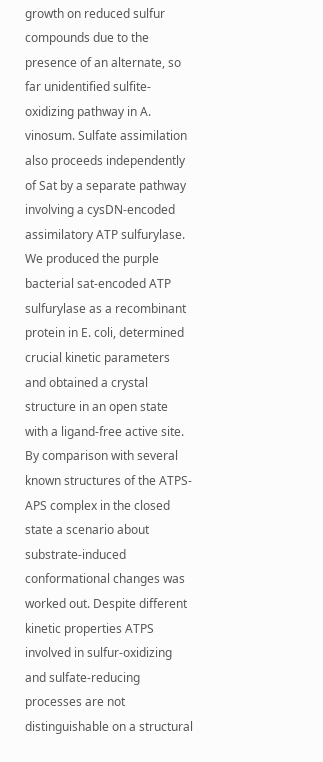growth on reduced sulfur compounds due to the presence of an alternate, so far unidentified sulfite-oxidizing pathway in A. vinosum. Sulfate assimilation also proceeds independently of Sat by a separate pathway involving a cysDN-encoded assimilatory ATP sulfurylase. We produced the purple bacterial sat-encoded ATP sulfurylase as a recombinant protein in E. coli, determined crucial kinetic parameters and obtained a crystal structure in an open state with a ligand-free active site. By comparison with several known structures of the ATPS-APS complex in the closed state a scenario about substrate-induced conformational changes was worked out. Despite different kinetic properties ATPS involved in sulfur-oxidizing and sulfate-reducing processes are not distinguishable on a structural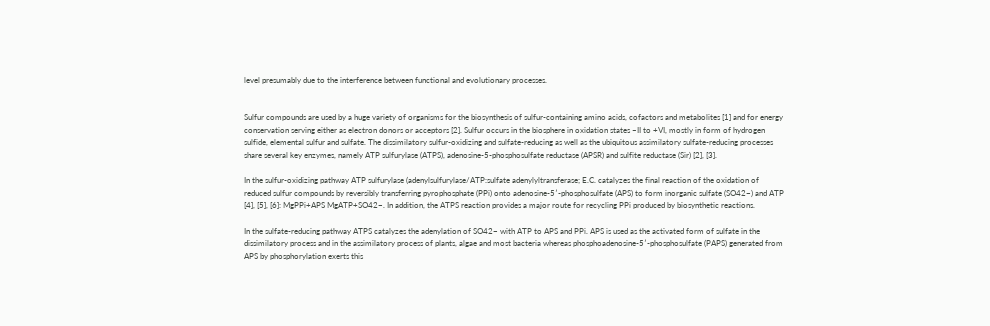level presumably due to the interference between functional and evolutionary processes.


Sulfur compounds are used by a huge variety of organisms for the biosynthesis of sulfur-containing amino acids, cofactors and metabolites [1] and for energy conservation serving either as electron donors or acceptors [2]. Sulfur occurs in the biosphere in oxidation states –II to +VI, mostly in form of hydrogen sulfide, elemental sulfur and sulfate. The dissimilatory sulfur-oxidizing and sulfate-reducing as well as the ubiquitous assimilatory sulfate-reducing processes share several key enzymes, namely ATP sulfurylase (ATPS), adenosine-5-phosphosulfate reductase (APSR) and sulfite reductase (Sir) [2], [3].

In the sulfur-oxidizing pathway ATP sulfurylase (adenylsulfurylase/ATP:sulfate adenylyltransferase; E.C. catalyzes the final reaction of the oxidation of reduced sulfur compounds by reversibly transferring pyrophosphate (PPi) onto adenosine-5′-phosphosulfate (APS) to form inorganic sulfate (SO42−) and ATP [4], [5], [6]: MgPPi+APS MgATP+SO42−. In addition, the ATPS reaction provides a major route for recycling PPi produced by biosynthetic reactions.

In the sulfate-reducing pathway ATPS catalyzes the adenylation of SO42− with ATP to APS and PPi. APS is used as the activated form of sulfate in the dissimilatory process and in the assimilatory process of plants, algae and most bacteria whereas phosphoadenosine-5′-phosphosulfate (PAPS) generated from APS by phosphorylation exerts this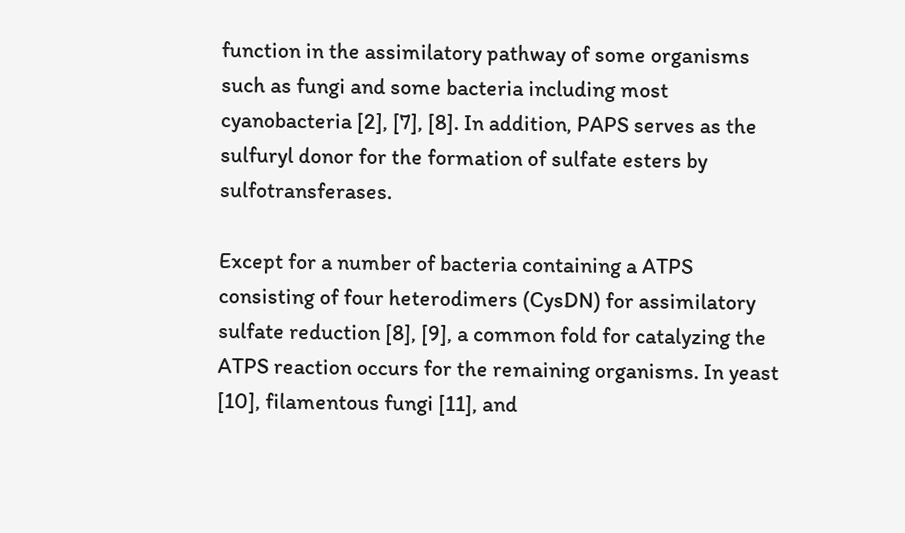function in the assimilatory pathway of some organisms such as fungi and some bacteria including most cyanobacteria [2], [7], [8]. In addition, PAPS serves as the sulfuryl donor for the formation of sulfate esters by sulfotransferases.

Except for a number of bacteria containing a ATPS consisting of four heterodimers (CysDN) for assimilatory sulfate reduction [8], [9], a common fold for catalyzing the ATPS reaction occurs for the remaining organisms. In yeast [10], filamentous fungi [11], and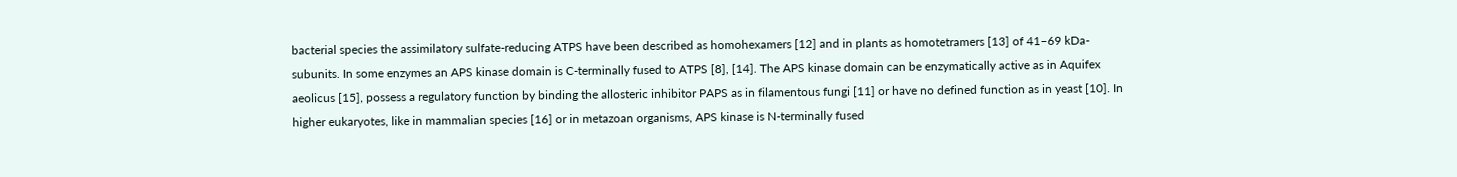bacterial species the assimilatory sulfate-reducing ATPS have been described as homohexamers [12] and in plants as homotetramers [13] of 41–69 kDa-subunits. In some enzymes an APS kinase domain is C-terminally fused to ATPS [8], [14]. The APS kinase domain can be enzymatically active as in Aquifex aeolicus [15], possess a regulatory function by binding the allosteric inhibitor PAPS as in filamentous fungi [11] or have no defined function as in yeast [10]. In higher eukaryotes, like in mammalian species [16] or in metazoan organisms, APS kinase is N-terminally fused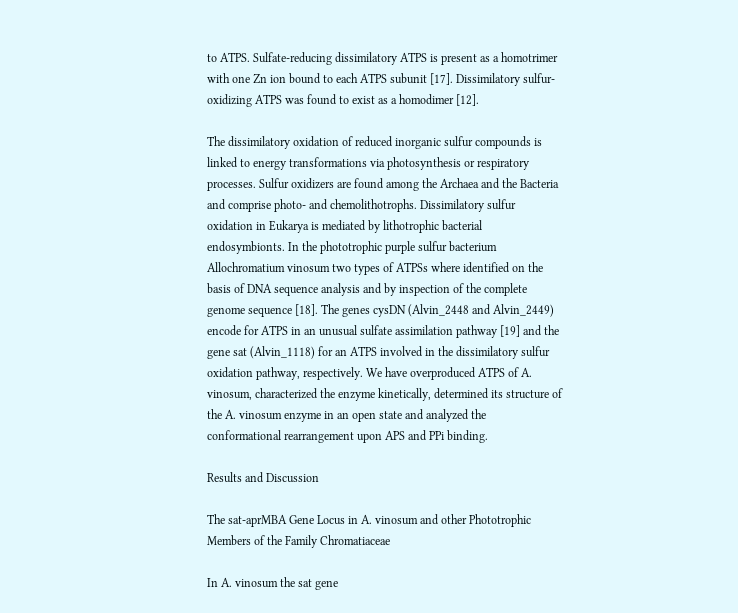to ATPS. Sulfate-reducing dissimilatory ATPS is present as a homotrimer with one Zn ion bound to each ATPS subunit [17]. Dissimilatory sulfur-oxidizing ATPS was found to exist as a homodimer [12].

The dissimilatory oxidation of reduced inorganic sulfur compounds is linked to energy transformations via photosynthesis or respiratory processes. Sulfur oxidizers are found among the Archaea and the Bacteria and comprise photo- and chemolithotrophs. Dissimilatory sulfur oxidation in Eukarya is mediated by lithotrophic bacterial endosymbionts. In the phototrophic purple sulfur bacterium Allochromatium vinosum two types of ATPSs where identified on the basis of DNA sequence analysis and by inspection of the complete genome sequence [18]. The genes cysDN (Alvin_2448 and Alvin_2449) encode for ATPS in an unusual sulfate assimilation pathway [19] and the gene sat (Alvin_1118) for an ATPS involved in the dissimilatory sulfur oxidation pathway, respectively. We have overproduced ATPS of A. vinosum, characterized the enzyme kinetically, determined its structure of the A. vinosum enzyme in an open state and analyzed the conformational rearrangement upon APS and PPi binding.

Results and Discussion

The sat-aprMBA Gene Locus in A. vinosum and other Phototrophic Members of the Family Chromatiaceae

In A. vinosum the sat gene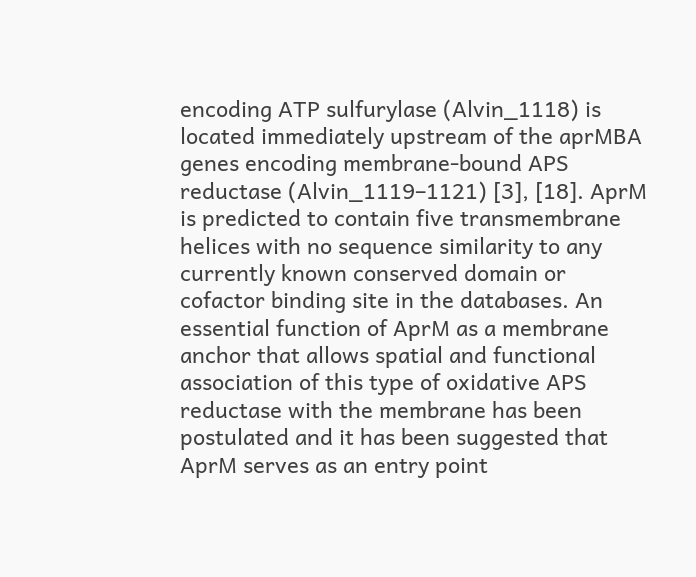encoding ATP sulfurylase (Alvin_1118) is located immediately upstream of the aprMBA genes encoding membrane-bound APS reductase (Alvin_1119–1121) [3], [18]. AprM is predicted to contain five transmembrane helices with no sequence similarity to any currently known conserved domain or cofactor binding site in the databases. An essential function of AprM as a membrane anchor that allows spatial and functional association of this type of oxidative APS reductase with the membrane has been postulated and it has been suggested that AprM serves as an entry point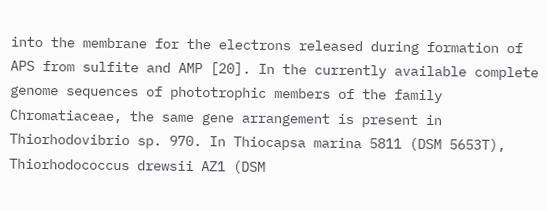into the membrane for the electrons released during formation of APS from sulfite and AMP [20]. In the currently available complete genome sequences of phototrophic members of the family Chromatiaceae, the same gene arrangement is present in Thiorhodovibrio sp. 970. In Thiocapsa marina 5811 (DSM 5653T), Thiorhodococcus drewsii AZ1 (DSM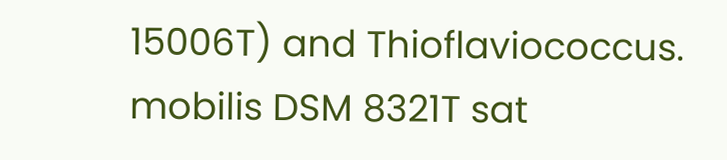15006T) and Thioflaviococcus. mobilis DSM 8321T sat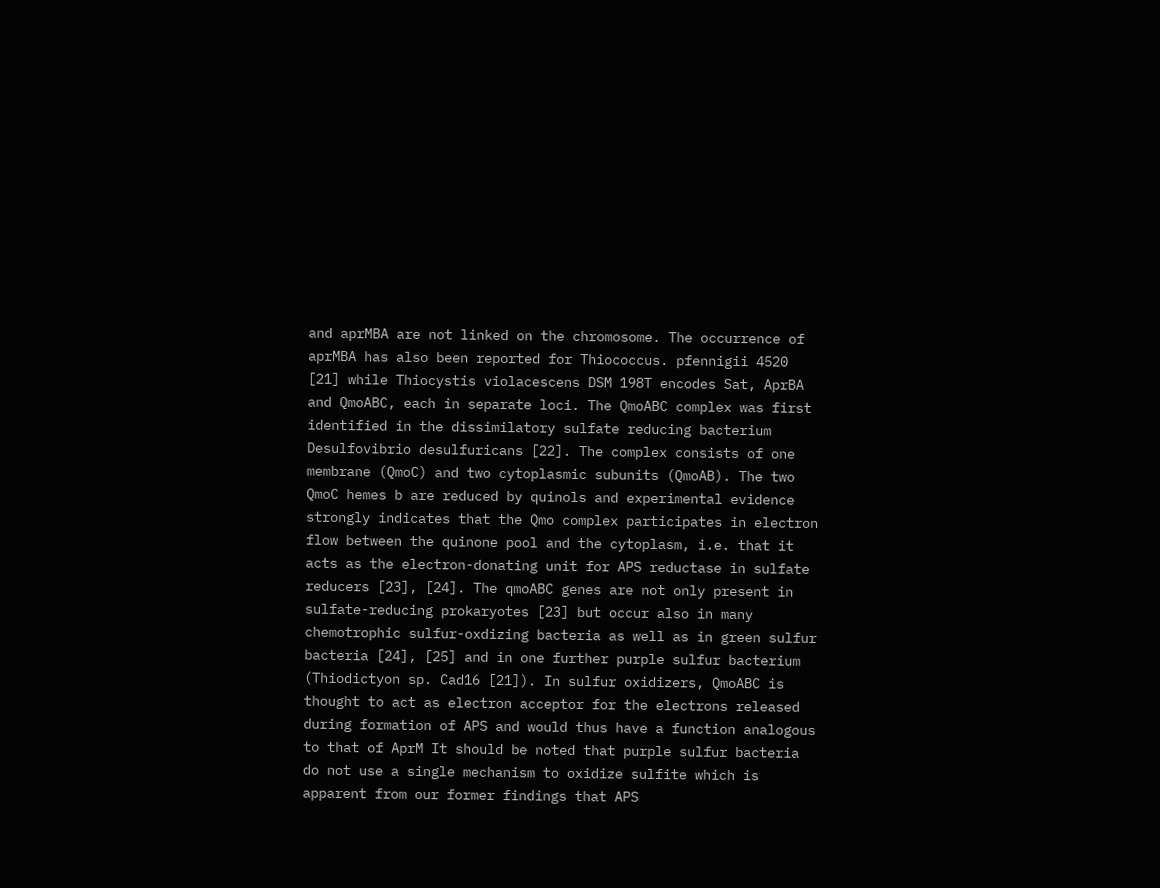and aprMBA are not linked on the chromosome. The occurrence of aprMBA has also been reported for Thiococcus. pfennigii 4520 [21] while Thiocystis violacescens DSM 198T encodes Sat, AprBA and QmoABC, each in separate loci. The QmoABC complex was first identified in the dissimilatory sulfate reducing bacterium Desulfovibrio desulfuricans [22]. The complex consists of one membrane (QmoC) and two cytoplasmic subunits (QmoAB). The two QmoC hemes b are reduced by quinols and experimental evidence strongly indicates that the Qmo complex participates in electron flow between the quinone pool and the cytoplasm, i.e. that it acts as the electron-donating unit for APS reductase in sulfate reducers [23], [24]. The qmoABC genes are not only present in sulfate-reducing prokaryotes [23] but occur also in many chemotrophic sulfur-oxdizing bacteria as well as in green sulfur bacteria [24], [25] and in one further purple sulfur bacterium (Thiodictyon sp. Cad16 [21]). In sulfur oxidizers, QmoABC is thought to act as electron acceptor for the electrons released during formation of APS and would thus have a function analogous to that of AprM It should be noted that purple sulfur bacteria do not use a single mechanism to oxidize sulfite which is apparent from our former findings that APS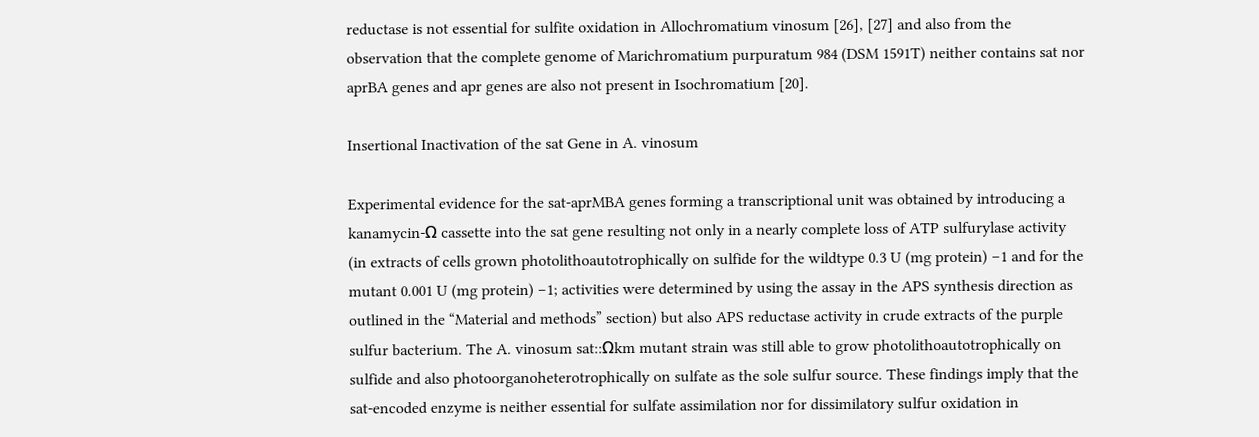reductase is not essential for sulfite oxidation in Allochromatium vinosum [26], [27] and also from the observation that the complete genome of Marichromatium purpuratum 984 (DSM 1591T) neither contains sat nor aprBA genes and apr genes are also not present in Isochromatium [20].

Insertional Inactivation of the sat Gene in A. vinosum

Experimental evidence for the sat-aprMBA genes forming a transcriptional unit was obtained by introducing a kanamycin-Ω cassette into the sat gene resulting not only in a nearly complete loss of ATP sulfurylase activity (in extracts of cells grown photolithoautotrophically on sulfide for the wildtype 0.3 U (mg protein) −1 and for the mutant 0.001 U (mg protein) −1; activities were determined by using the assay in the APS synthesis direction as outlined in the “Material and methods” section) but also APS reductase activity in crude extracts of the purple sulfur bacterium. The A. vinosum sat::Ωkm mutant strain was still able to grow photolithoautotrophically on sulfide and also photoorganoheterotrophically on sulfate as the sole sulfur source. These findings imply that the sat-encoded enzyme is neither essential for sulfate assimilation nor for dissimilatory sulfur oxidation in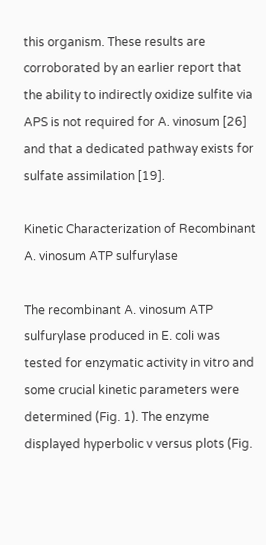this organism. These results are corroborated by an earlier report that the ability to indirectly oxidize sulfite via APS is not required for A. vinosum [26] and that a dedicated pathway exists for sulfate assimilation [19].

Kinetic Characterization of Recombinant A. vinosum ATP sulfurylase

The recombinant A. vinosum ATP sulfurylase produced in E. coli was tested for enzymatic activity in vitro and some crucial kinetic parameters were determined (Fig. 1). The enzyme displayed hyperbolic v versus plots (Fig.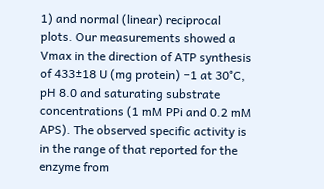1) and normal (linear) reciprocal plots. Our measurements showed a Vmax in the direction of ATP synthesis of 433±18 U (mg protein) −1 at 30°C, pH 8.0 and saturating substrate concentrations (1 mM PPi and 0.2 mM APS). The observed specific activity is in the range of that reported for the enzyme from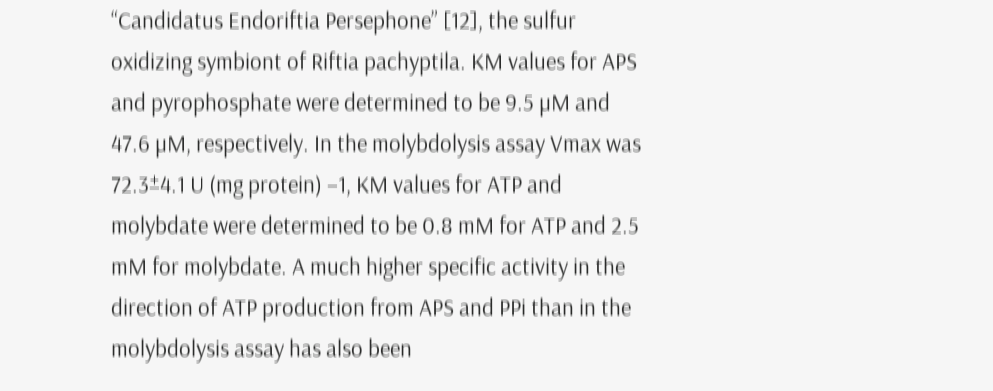“Candidatus Endoriftia Persephone” [12], the sulfur oxidizing symbiont of Riftia pachyptila. KM values for APS and pyrophosphate were determined to be 9.5 µM and 47.6 µM, respectively. In the molybdolysis assay Vmax was 72.3±4.1 U (mg protein) −1, KM values for ATP and molybdate were determined to be 0.8 mM for ATP and 2.5 mM for molybdate. A much higher specific activity in the direction of ATP production from APS and PPi than in the molybdolysis assay has also been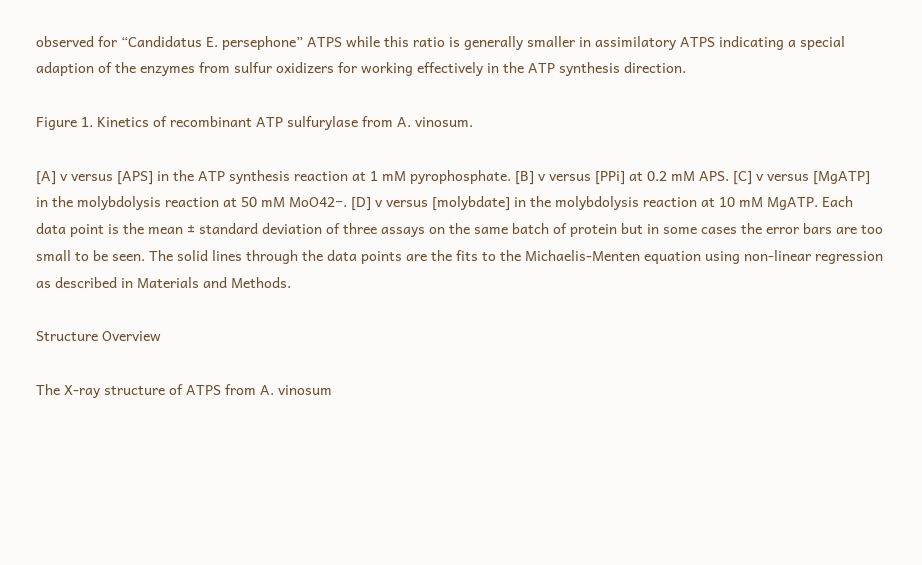observed for “Candidatus E. persephone” ATPS while this ratio is generally smaller in assimilatory ATPS indicating a special adaption of the enzymes from sulfur oxidizers for working effectively in the ATP synthesis direction.

Figure 1. Kinetics of recombinant ATP sulfurylase from A. vinosum.

[A] v versus [APS] in the ATP synthesis reaction at 1 mM pyrophosphate. [B] v versus [PPi] at 0.2 mM APS. [C] v versus [MgATP] in the molybdolysis reaction at 50 mM MoO42−. [D] v versus [molybdate] in the molybdolysis reaction at 10 mM MgATP. Each data point is the mean ± standard deviation of three assays on the same batch of protein but in some cases the error bars are too small to be seen. The solid lines through the data points are the fits to the Michaelis-Menten equation using non-linear regression as described in Materials and Methods.

Structure Overview

The X-ray structure of ATPS from A. vinosum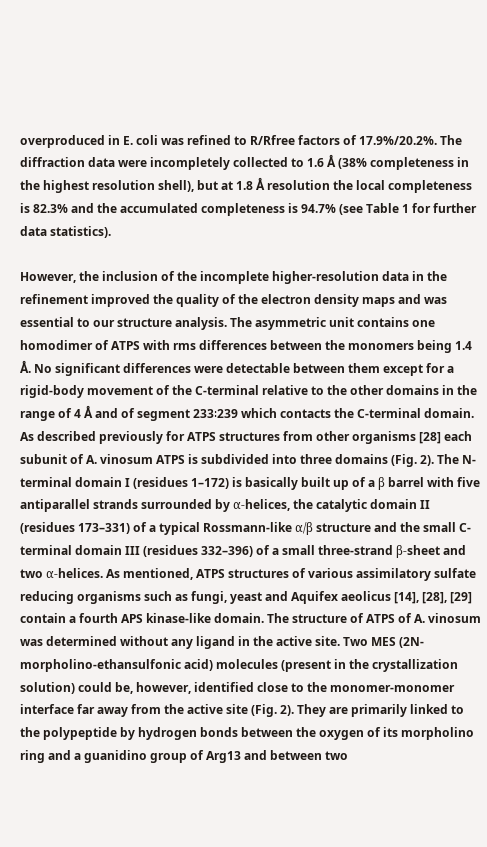overproduced in E. coli was refined to R/Rfree factors of 17.9%/20.2%. The diffraction data were incompletely collected to 1.6 Å (38% completeness in the highest resolution shell), but at 1.8 Å resolution the local completeness is 82.3% and the accumulated completeness is 94.7% (see Table 1 for further data statistics).

However, the inclusion of the incomplete higher-resolution data in the refinement improved the quality of the electron density maps and was essential to our structure analysis. The asymmetric unit contains one homodimer of ATPS with rms differences between the monomers being 1.4 Å. No significant differences were detectable between them except for a rigid-body movement of the C-terminal relative to the other domains in the range of 4 Å and of segment 233∶239 which contacts the C-terminal domain. As described previously for ATPS structures from other organisms [28] each subunit of A. vinosum ATPS is subdivided into three domains (Fig. 2). The N-terminal domain I (residues 1–172) is basically built up of a β barrel with five antiparallel strands surrounded by α-helices, the catalytic domain II (residues 173–331) of a typical Rossmann-like α/β structure and the small C-terminal domain III (residues 332–396) of a small three-strand β-sheet and two α-helices. As mentioned, ATPS structures of various assimilatory sulfate reducing organisms such as fungi, yeast and Aquifex aeolicus [14], [28], [29] contain a fourth APS kinase-like domain. The structure of ATPS of A. vinosum was determined without any ligand in the active site. Two MES (2N-morpholino-ethansulfonic acid) molecules (present in the crystallization solution) could be, however, identified close to the monomer-monomer interface far away from the active site (Fig. 2). They are primarily linked to the polypeptide by hydrogen bonds between the oxygen of its morpholino ring and a guanidino group of Arg13 and between two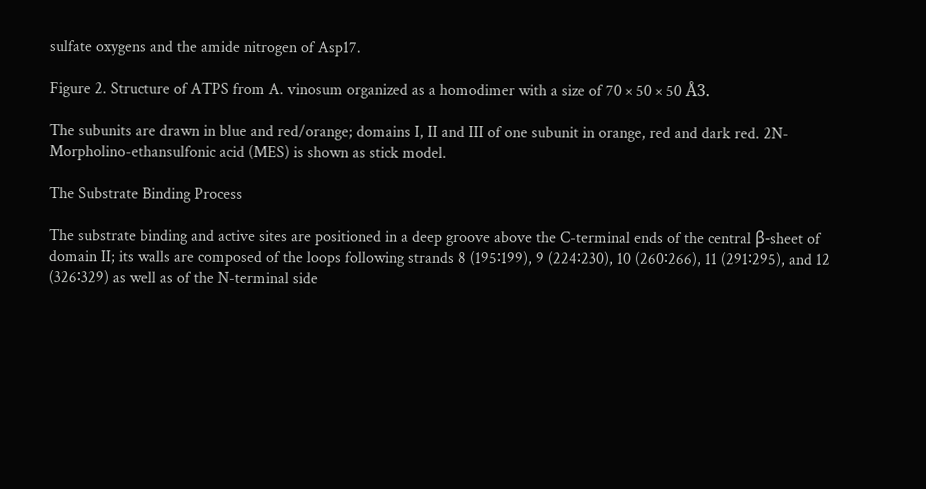sulfate oxygens and the amide nitrogen of Asp17.

Figure 2. Structure of ATPS from A. vinosum organized as a homodimer with a size of 70 × 50 × 50 Å3.

The subunits are drawn in blue and red/orange; domains I, II and III of one subunit in orange, red and dark red. 2N-Morpholino-ethansulfonic acid (MES) is shown as stick model.

The Substrate Binding Process

The substrate binding and active sites are positioned in a deep groove above the C-terminal ends of the central β-sheet of domain II; its walls are composed of the loops following strands 8 (195∶199), 9 (224∶230), 10 (260∶266), 11 (291∶295), and 12 (326∶329) as well as of the N-terminal side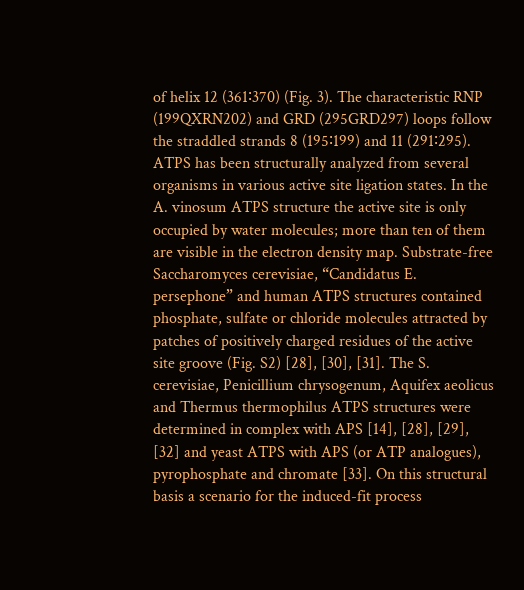of helix 12 (361∶370) (Fig. 3). The characteristic RNP (199QXRN202) and GRD (295GRD297) loops follow the straddled strands 8 (195∶199) and 11 (291∶295). ATPS has been structurally analyzed from several organisms in various active site ligation states. In the A. vinosum ATPS structure the active site is only occupied by water molecules; more than ten of them are visible in the electron density map. Substrate-free Saccharomyces cerevisiae, “Candidatus E. persephone” and human ATPS structures contained phosphate, sulfate or chloride molecules attracted by patches of positively charged residues of the active site groove (Fig. S2) [28], [30], [31]. The S. cerevisiae, Penicillium chrysogenum, Aquifex aeolicus and Thermus thermophilus ATPS structures were determined in complex with APS [14], [28], [29], [32] and yeast ATPS with APS (or ATP analogues), pyrophosphate and chromate [33]. On this structural basis a scenario for the induced-fit process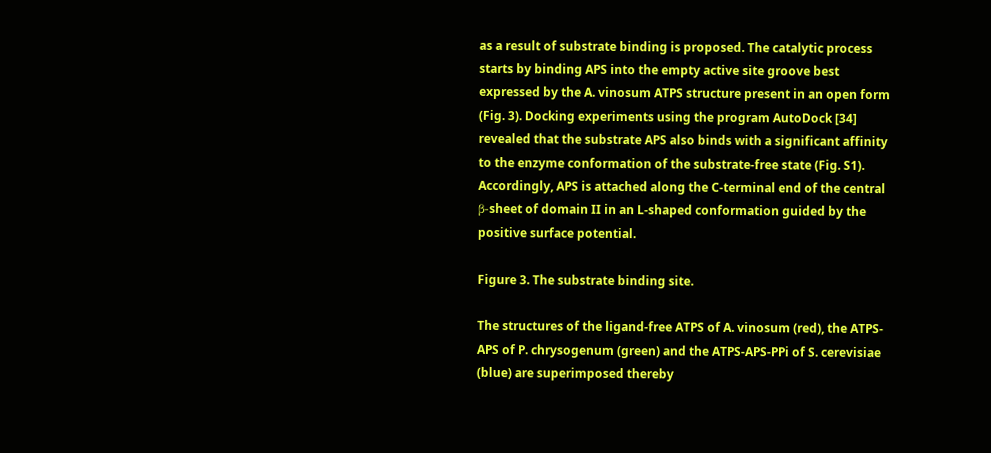as a result of substrate binding is proposed. The catalytic process starts by binding APS into the empty active site groove best expressed by the A. vinosum ATPS structure present in an open form (Fig. 3). Docking experiments using the program AutoDock [34] revealed that the substrate APS also binds with a significant affinity to the enzyme conformation of the substrate-free state (Fig. S1). Accordingly, APS is attached along the C-terminal end of the central β-sheet of domain II in an L-shaped conformation guided by the positive surface potential.

Figure 3. The substrate binding site.

The structures of the ligand-free ATPS of A. vinosum (red), the ATPS-APS of P. chrysogenum (green) and the ATPS-APS-PPi of S. cerevisiae (blue) are superimposed thereby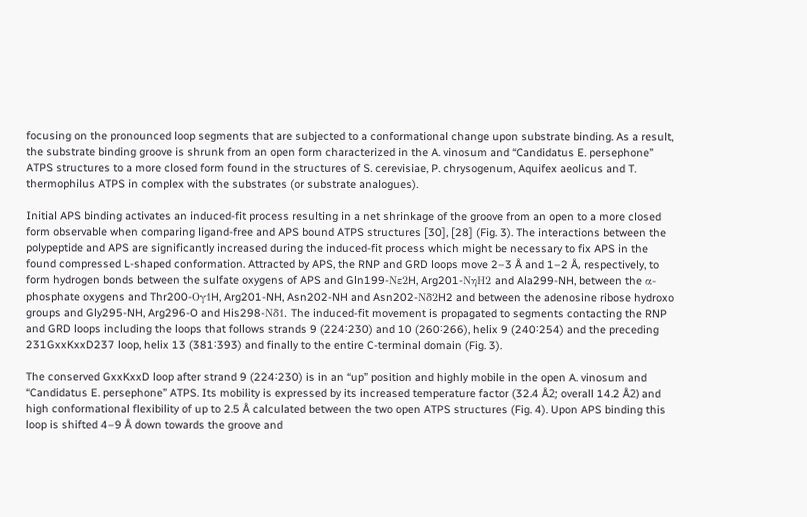focusing on the pronounced loop segments that are subjected to a conformational change upon substrate binding. As a result, the substrate binding groove is shrunk from an open form characterized in the A. vinosum and “Candidatus E. persephone” ATPS structures to a more closed form found in the structures of S. cerevisiae, P. chrysogenum, Aquifex aeolicus and T. thermophilus ATPS in complex with the substrates (or substrate analogues).

Initial APS binding activates an induced-fit process resulting in a net shrinkage of the groove from an open to a more closed form observable when comparing ligand-free and APS bound ATPS structures [30], [28] (Fig. 3). The interactions between the polypeptide and APS are significantly increased during the induced-fit process which might be necessary to fix APS in the found compressed L-shaped conformation. Attracted by APS, the RNP and GRD loops move 2–3 Å and 1–2 Å, respectively, to form hydrogen bonds between the sulfate oxygens of APS and Gln199-Nε2H, Arg201-NηH2 and Ala299-NH, between the α-phosphate oxygens and Thr200-Oγ1H, Arg201-NH, Asn202-NH and Asn202-Nδ2H2 and between the adenosine ribose hydroxo groups and Gly295-NH, Arg296-O and His298-Nδ1. The induced-fit movement is propagated to segments contacting the RNP and GRD loops including the loops that follows strands 9 (224∶230) and 10 (260∶266), helix 9 (240∶254) and the preceding 231GxxKxxD237 loop, helix 13 (381∶393) and finally to the entire C-terminal domain (Fig. 3).

The conserved GxxKxxD loop after strand 9 (224∶230) is in an “up” position and highly mobile in the open A. vinosum and “Candidatus E. persephone” ATPS. Its mobility is expressed by its increased temperature factor (32.4 Å2; overall 14.2 Å2) and high conformational flexibility of up to 2.5 Å calculated between the two open ATPS structures (Fig. 4). Upon APS binding this loop is shifted 4–9 Å down towards the groove and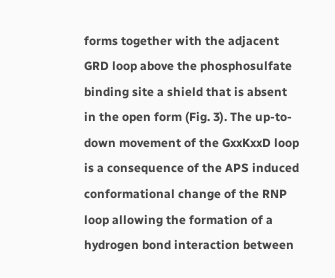forms together with the adjacent GRD loop above the phosphosulfate binding site a shield that is absent in the open form (Fig. 3). The up-to-down movement of the GxxKxxD loop is a consequence of the APS induced conformational change of the RNP loop allowing the formation of a hydrogen bond interaction between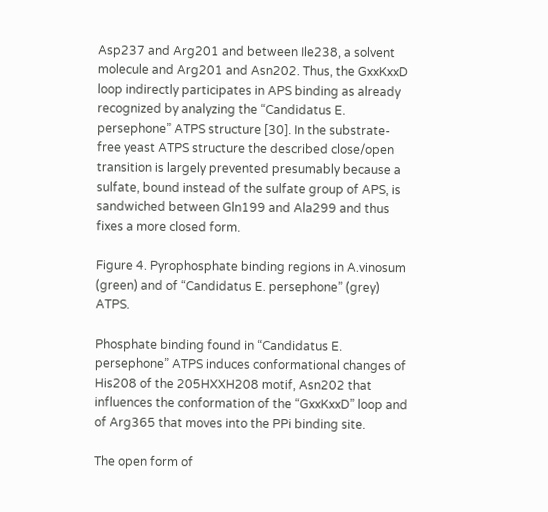Asp237 and Arg201 and between Ile238, a solvent molecule and Arg201 and Asn202. Thus, the GxxKxxD loop indirectly participates in APS binding as already recognized by analyzing the “Candidatus E. persephone” ATPS structure [30]. In the substrate-free yeast ATPS structure the described close/open transition is largely prevented presumably because a sulfate, bound instead of the sulfate group of APS, is sandwiched between Gln199 and Ala299 and thus fixes a more closed form.

Figure 4. Pyrophosphate binding regions in A.vinosum (green) and of “Candidatus E. persephone” (grey) ATPS.

Phosphate binding found in “Candidatus E. persephone” ATPS induces conformational changes of His208 of the 205HXXH208 motif, Asn202 that influences the conformation of the “GxxKxxD” loop and of Arg365 that moves into the PPi binding site.

The open form of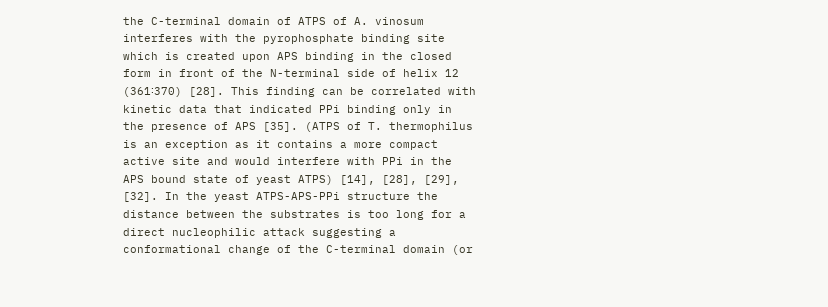the C-terminal domain of ATPS of A. vinosum interferes with the pyrophosphate binding site which is created upon APS binding in the closed form in front of the N-terminal side of helix 12 (361∶370) [28]. This finding can be correlated with kinetic data that indicated PPi binding only in the presence of APS [35]. (ATPS of T. thermophilus is an exception as it contains a more compact active site and would interfere with PPi in the APS bound state of yeast ATPS) [14], [28], [29], [32]. In the yeast ATPS-APS-PPi structure the distance between the substrates is too long for a direct nucleophilic attack suggesting a conformational change of the C-terminal domain (or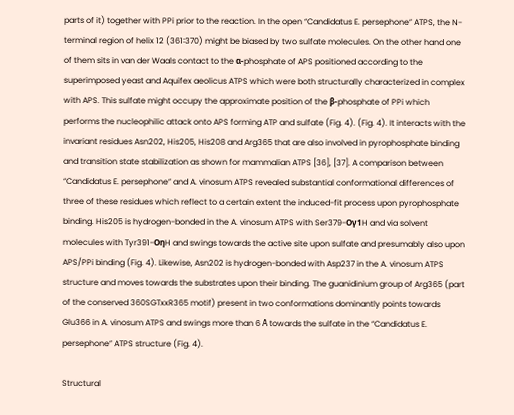parts of it) together with PPi prior to the reaction. In the open “Candidatus E. persephone” ATPS, the N-terminal region of helix 12 (361∶370) might be biased by two sulfate molecules. On the other hand one of them sits in van der Waals contact to the α-phosphate of APS positioned according to the superimposed yeast and Aquifex aeolicus ATPS which were both structurally characterized in complex with APS. This sulfate might occupy the approximate position of the β-phosphate of PPi which performs the nucleophilic attack onto APS forming ATP and sulfate (Fig. 4). (Fig. 4). It interacts with the invariant residues Asn202, His205, His208 and Arg365 that are also involved in pyrophosphate binding and transition state stabilization as shown for mammalian ATPS [36], [37]. A comparison between “Candidatus E. persephone” and A. vinosum ATPS revealed substantial conformational differences of three of these residues which reflect to a certain extent the induced-fit process upon pyrophosphate binding. His205 is hydrogen-bonded in the A. vinosum ATPS with Ser379-Oγ1H and via solvent molecules with Tyr391-OηH and swings towards the active site upon sulfate and presumably also upon APS/PPi binding (Fig. 4). Likewise, Asn202 is hydrogen-bonded with Asp237 in the A. vinosum ATPS structure and moves towards the substrates upon their binding. The guanidinium group of Arg365 (part of the conserved 360SGTxxR365 motif) present in two conformations dominantly points towards Glu366 in A. vinosum ATPS and swings more than 6 Å towards the sulfate in the “Candidatus E. persephone” ATPS structure (Fig. 4).

Structural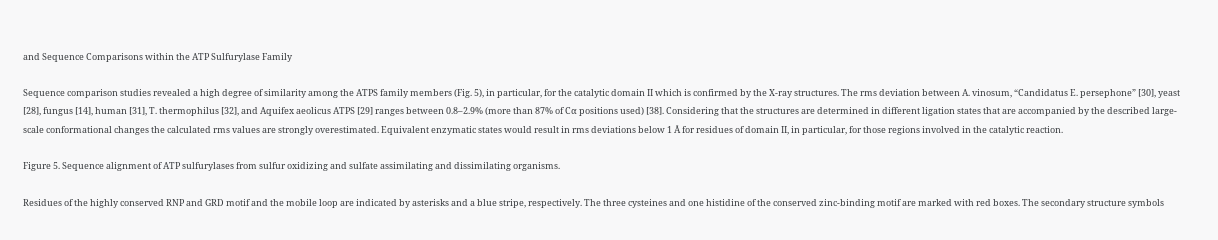and Sequence Comparisons within the ATP Sulfurylase Family

Sequence comparison studies revealed a high degree of similarity among the ATPS family members (Fig. 5), in particular, for the catalytic domain II which is confirmed by the X-ray structures. The rms deviation between A. vinosum, “Candidatus E. persephone” [30], yeast [28], fungus [14], human [31], T. thermophilus [32], and Aquifex aeolicus ATPS [29] ranges between 0.8–2.9% (more than 87% of Cα positions used) [38]. Considering that the structures are determined in different ligation states that are accompanied by the described large-scale conformational changes the calculated rms values are strongly overestimated. Equivalent enzymatic states would result in rms deviations below 1 Å for residues of domain II, in particular, for those regions involved in the catalytic reaction.

Figure 5. Sequence alignment of ATP sulfurylases from sulfur oxidizing and sulfate assimilating and dissimilating organisms.

Residues of the highly conserved RNP and GRD motif and the mobile loop are indicated by asterisks and a blue stripe, respectively. The three cysteines and one histidine of the conserved zinc-binding motif are marked with red boxes. The secondary structure symbols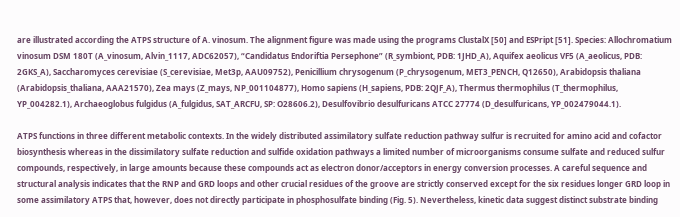are illustrated according the ATPS structure of A. vinosum. The alignment figure was made using the programs ClustalX [50] and ESPript [51]. Species: Allochromatium vinosum DSM 180T (A_vinosum, Alvin_1117, ADC62057), “Candidatus Endoriftia Persephone” (R_symbiont, PDB: 1JHD_A), Aquifex aeolicus VF5 (A_aeolicus, PDB: 2GKS_A), Saccharomyces cerevisiae (S_cerevisiae, Met3p, AAU09752), Penicillium chrysogenum (P_chrysogenum, MET3_PENCH, Q12650), Arabidopsis thaliana (Arabidopsis_thaliana, AAA21570), Zea mays (Z_mays, NP_001104877), Homo sapiens (H_sapiens, PDB: 2QJF_A), Thermus thermophilus (T_thermophilus, YP_004282.1), Archaeoglobus fulgidus (A_fulgidus, SAT_ARCFU, SP: O28606.2), Desulfovibrio desulfuricans ATCC 27774 (D_desulfuricans, YP_002479044.1).

ATPS functions in three different metabolic contexts. In the widely distributed assimilatory sulfate reduction pathway sulfur is recruited for amino acid and cofactor biosynthesis whereas in the dissimilatory sulfate reduction and sulfide oxidation pathways a limited number of microorganisms consume sulfate and reduced sulfur compounds, respectively, in large amounts because these compounds act as electron donor/acceptors in energy conversion processes. A careful sequence and structural analysis indicates that the RNP and GRD loops and other crucial residues of the groove are strictly conserved except for the six residues longer GRD loop in some assimilatory ATPS that, however, does not directly participate in phosphosulfate binding (Fig. 5). Nevertheless, kinetic data suggest distinct substrate binding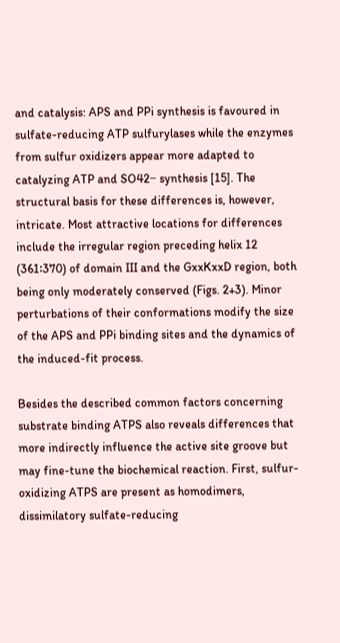and catalysis: APS and PPi synthesis is favoured in sulfate-reducing ATP sulfurylases while the enzymes from sulfur oxidizers appear more adapted to catalyzing ATP and SO42− synthesis [15]. The structural basis for these differences is, however, intricate. Most attractive locations for differences include the irregular region preceding helix 12 (361∶370) of domain III and the GxxKxxD region, both being only moderately conserved (Figs. 2+3). Minor perturbations of their conformations modify the size of the APS and PPi binding sites and the dynamics of the induced-fit process.

Besides the described common factors concerning substrate binding ATPS also reveals differences that more indirectly influence the active site groove but may fine-tune the biochemical reaction. First, sulfur-oxidizing ATPS are present as homodimers, dissimilatory sulfate-reducing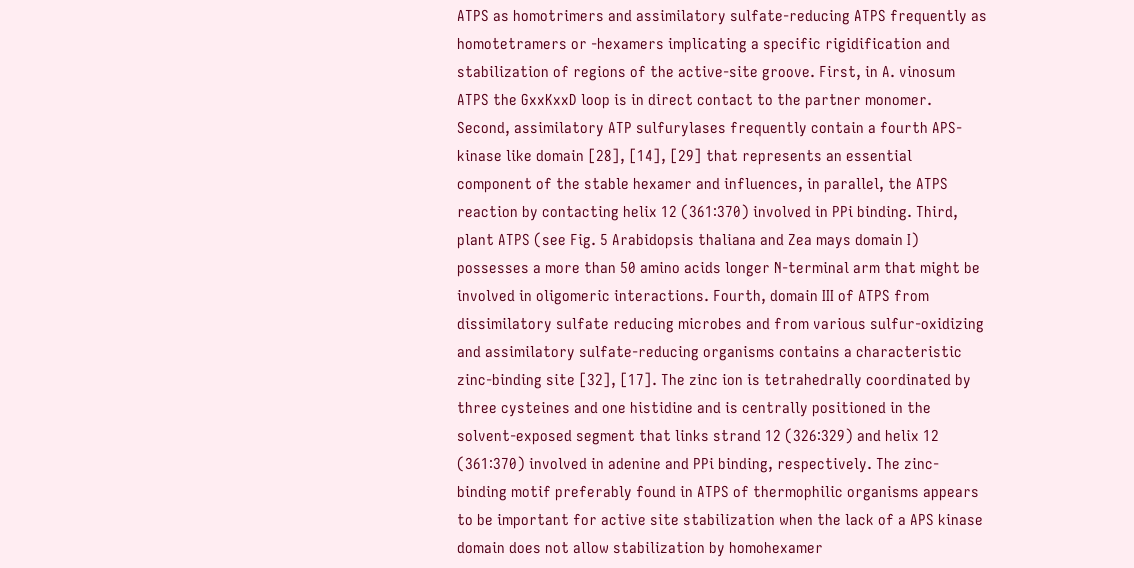ATPS as homotrimers and assimilatory sulfate-reducing ATPS frequently as homotetramers or -hexamers implicating a specific rigidification and stabilization of regions of the active-site groove. First, in A. vinosum ATPS the GxxKxxD loop is in direct contact to the partner monomer. Second, assimilatory ATP sulfurylases frequently contain a fourth APS-kinase like domain [28], [14], [29] that represents an essential component of the stable hexamer and influences, in parallel, the ATPS reaction by contacting helix 12 (361∶370) involved in PPi binding. Third, plant ATPS (see Fig. 5 Arabidopsis thaliana and Zea mays domain I) possesses a more than 50 amino acids longer N-terminal arm that might be involved in oligomeric interactions. Fourth, domain III of ATPS from dissimilatory sulfate reducing microbes and from various sulfur-oxidizing and assimilatory sulfate-reducing organisms contains a characteristic zinc-binding site [32], [17]. The zinc ion is tetrahedrally coordinated by three cysteines and one histidine and is centrally positioned in the solvent-exposed segment that links strand 12 (326∶329) and helix 12 (361∶370) involved in adenine and PPi binding, respectively. The zinc-binding motif preferably found in ATPS of thermophilic organisms appears to be important for active site stabilization when the lack of a APS kinase domain does not allow stabilization by homohexamer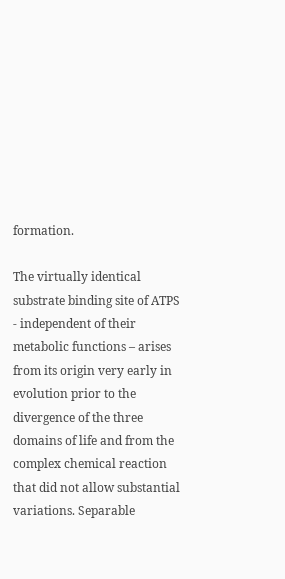formation.

The virtually identical substrate binding site of ATPS - independent of their metabolic functions – arises from its origin very early in evolution prior to the divergence of the three domains of life and from the complex chemical reaction that did not allow substantial variations. Separable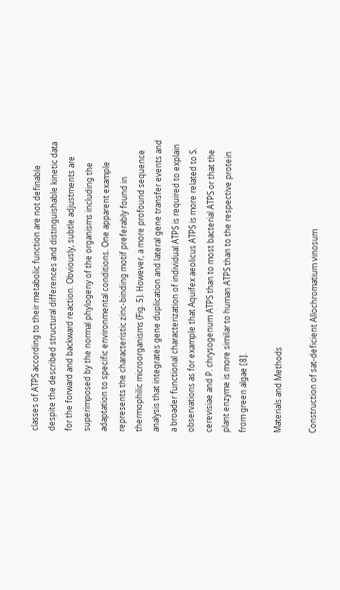classes of ATPS according to their metabolic function are not definable despite the described structural differences and distinguishable kinetic data for the forward and backward reaction. Obviously, subtle adjustments are superimposed by the normal phylogeny of the organisms including the adaptation to specific environmental conditions. One apparent example represents the characteristic zinc-binding motif preferably found in thermophilic microorganisms (Fig. 5). However, a more profound sequence analysis that integrates gene duplication and lateral gene transfer events and a broader functional characterization of individual ATPS is required to explain observations as for example that Aquifex aeolicus ATPS is more related to S. cerevisiae and P. chrysogenum ATPS than to most bacterial ATPS or that the plant enzyme is more similar to human ATPS than to the respective protein from green algae [8].

Materials and Methods

Construction of sat-deficient Allochromatium vinosum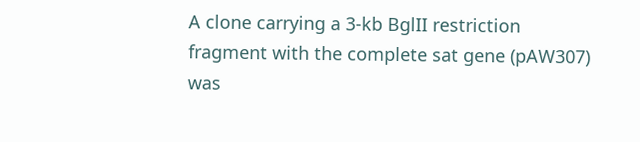A clone carrying a 3-kb BglII restriction fragment with the complete sat gene (pAW307) was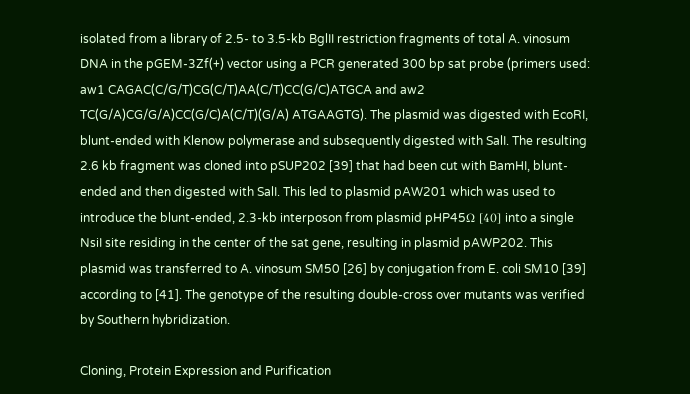isolated from a library of 2.5- to 3.5-kb BglII restriction fragments of total A. vinosum DNA in the pGEM-3Zf(+) vector using a PCR generated 300 bp sat probe (primers used: aw1 CAGAC(C/G/T)CG(C/T)AA(C/T)CC(G/C)ATGCA and aw2 TC(G/A)CG/G/A)CC(G/C)A(C/T)(G/A) ATGAAGTG). The plasmid was digested with EcoRI, blunt-ended with Klenow polymerase and subsequently digested with SalI. The resulting 2.6 kb fragment was cloned into pSUP202 [39] that had been cut with BamHI, blunt-ended and then digested with SalI. This led to plasmid pAW201 which was used to introduce the blunt-ended, 2.3-kb interposon from plasmid pHP45Ω [40] into a single NsiI site residing in the center of the sat gene, resulting in plasmid pAWP202. This plasmid was transferred to A. vinosum SM50 [26] by conjugation from E. coli SM10 [39] according to [41]. The genotype of the resulting double-cross over mutants was verified by Southern hybridization.

Cloning, Protein Expression and Purification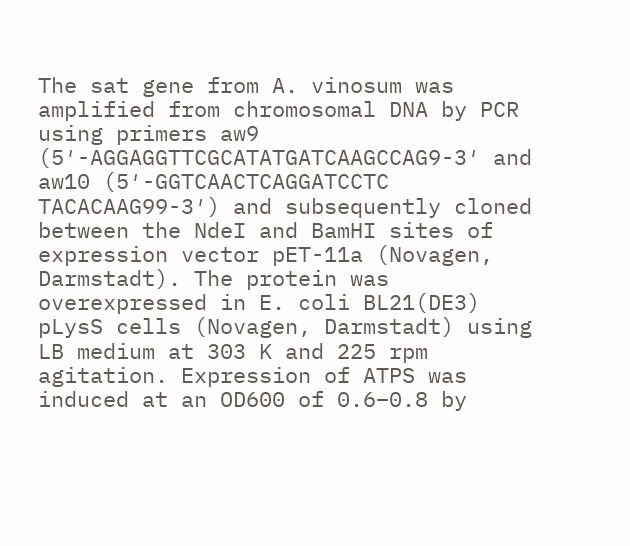The sat gene from A. vinosum was amplified from chromosomal DNA by PCR using primers aw9 (5′-AGGAGGTTCGCATATGATCAAGCCAG9-3′ and aw10 (5′-GGTCAACTCAGGATCCTC TACACAAG99-3′) and subsequently cloned between the NdeI and BamHI sites of expression vector pET-11a (Novagen, Darmstadt). The protein was overexpressed in E. coli BL21(DE3) pLysS cells (Novagen, Darmstadt) using LB medium at 303 K and 225 rpm agitation. Expression of ATPS was induced at an OD600 of 0.6–0.8 by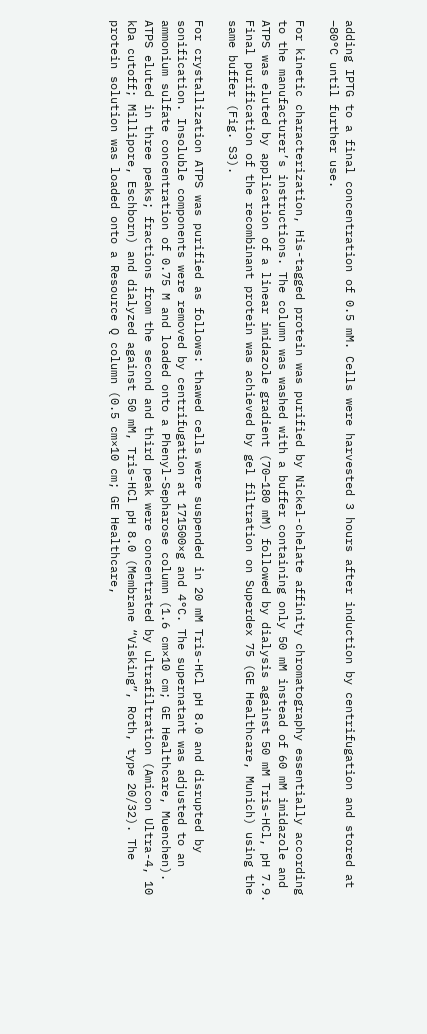adding IPTG to a final concentration of 0.5 mM. Cells were harvested 3 hours after induction by centrifugation and stored at −80°C until further use.

For kinetic characterization, His-tagged protein was purified by Nickel-chelate affinity chromatography essentially according to the manufacturer’s instructions. The column was washed with a buffer containing only 50 mM instead of 60 mM imidazole and ATPS was eluted by application of a linear imidazole gradient (70–180 mM) followed by dialysis against 50 mM Tris-HCl, pH 7.9. Final purification of the recombinant protein was achieved by gel filtration on Superdex 75 (GE Healthcare, Munich) using the same buffer (Fig. S3).

For crystallization ATPS was purified as follows: thawed cells were suspended in 20 mM Tris-HCl pH 8.0 and disrupted by sonification. Insoluble components were removed by centrifugation at 171500×g and 4°C. The supernatant was adjusted to an ammonium sulfate concentration of 0.75 M and loaded onto a Phenyl-Sepharose column (1.6 cm×10 cm; GE Healthcare, Muenchen). ATPS eluted in three peaks; fractions from the second and third peak were concentrated by ultrafiltration (Amicon Ultra-4, 10 kDa cutoff; Millipore, Eschborn) and dialyzed against 50 mM, Tris-HCl pH 8.0 (Membrane “Visking”, Roth, type 20/32). The protein solution was loaded onto a Resource Q column (0.5 cm×10 cm; GE Healthcare,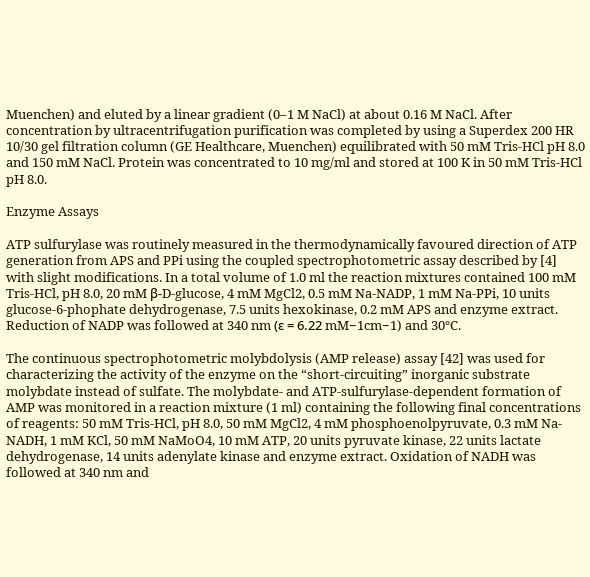Muenchen) and eluted by a linear gradient (0–1 M NaCl) at about 0.16 M NaCl. After concentration by ultracentrifugation purification was completed by using a Superdex 200 HR 10/30 gel filtration column (GE Healthcare, Muenchen) equilibrated with 50 mM Tris-HCl pH 8.0 and 150 mM NaCl. Protein was concentrated to 10 mg/ml and stored at 100 K in 50 mM Tris-HCl pH 8.0.

Enzyme Assays

ATP sulfurylase was routinely measured in the thermodynamically favoured direction of ATP generation from APS and PPi using the coupled spectrophotometric assay described by [4] with slight modifications. In a total volume of 1.0 ml the reaction mixtures contained 100 mM Tris-HCl, pH 8.0, 20 mM β-D-glucose, 4 mM MgCl2, 0.5 mM Na-NADP, 1 mM Na-PPi, 10 units glucose-6-phophate dehydrogenase, 7.5 units hexokinase, 0.2 mM APS and enzyme extract. Reduction of NADP was followed at 340 nm (ε = 6.22 mM−1cm−1) and 30°C.

The continuous spectrophotometric molybdolysis (AMP release) assay [42] was used for characterizing the activity of the enzyme on the “short-circuiting” inorganic substrate molybdate instead of sulfate. The molybdate- and ATP-sulfurylase-dependent formation of AMP was monitored in a reaction mixture (1 ml) containing the following final concentrations of reagents: 50 mM Tris-HCl, pH 8.0, 50 mM MgCl2, 4 mM phosphoenolpyruvate, 0.3 mM Na-NADH, 1 mM KCl, 50 mM NaMoO4, 10 mM ATP, 20 units pyruvate kinase, 22 units lactate dehydrogenase, 14 units adenylate kinase and enzyme extract. Oxidation of NADH was followed at 340 nm and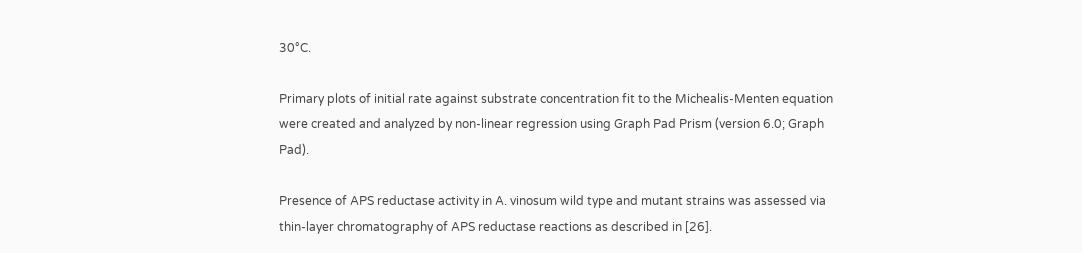30°C.

Primary plots of initial rate against substrate concentration fit to the Michealis-Menten equation were created and analyzed by non-linear regression using Graph Pad Prism (version 6.0; Graph Pad).

Presence of APS reductase activity in A. vinosum wild type and mutant strains was assessed via thin-layer chromatography of APS reductase reactions as described in [26].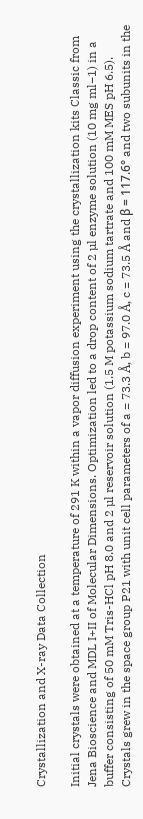Crystallization and X-ray Data Collection

Initial crystals were obtained at a temperature of 291 K within a vapor diffusion experiment using the crystallization kits Classic from Jena Bioscience and MDL I+II of Molecular Dimensions. Optimization led to a drop content of 2 µl enzyme solution (10 mg ml−1) in a buffer consisting of 50 mM Tris-HCl pH 8.0 and 2 µl reservoir solution (1.5 M potassium sodium tartrate and 100 mM MES pH 6.5). Crystals grew in the space group P21 with unit cell parameters of a = 73.3 Å, b = 97.0 Å, c = 73.5 Å and β = 117.6° and two subunits in the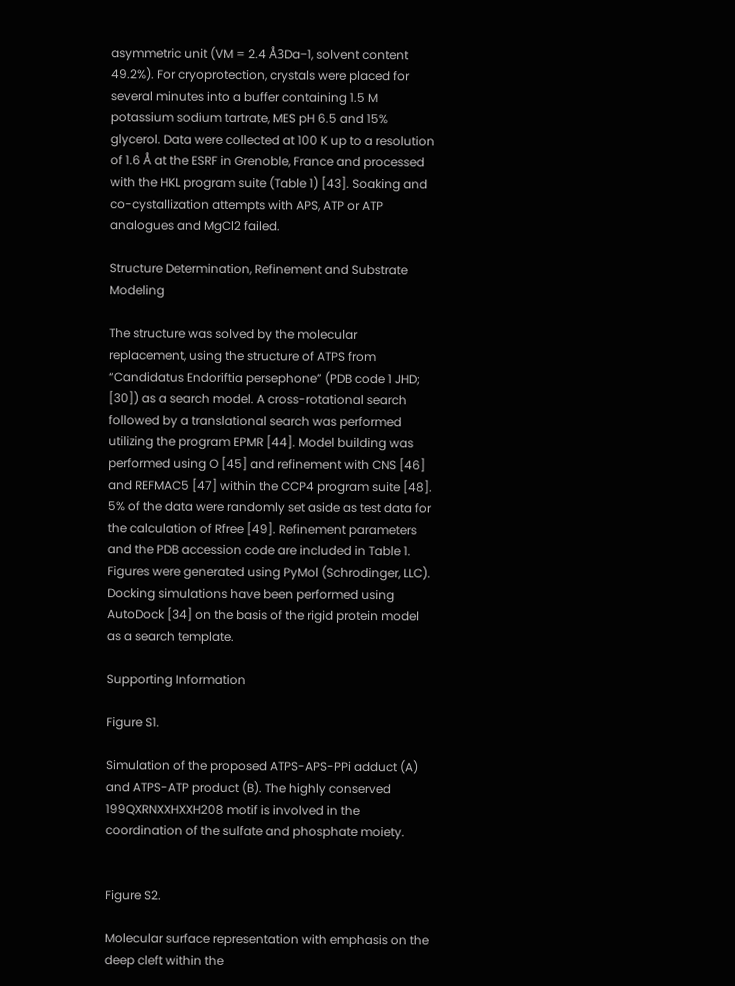asymmetric unit (VM = 2.4 Å3Da−1, solvent content 49.2%). For cryoprotection, crystals were placed for several minutes into a buffer containing 1.5 M potassium sodium tartrate, MES pH 6.5 and 15% glycerol. Data were collected at 100 K up to a resolution of 1.6 Å at the ESRF in Grenoble, France and processed with the HKL program suite (Table 1) [43]. Soaking and co-cystallization attempts with APS, ATP or ATP analogues and MgCl2 failed.

Structure Determination, Refinement and Substrate Modeling

The structure was solved by the molecular replacement, using the structure of ATPS from “Candidatus Endoriftia persephone” (PDB code 1 JHD; [30]) as a search model. A cross-rotational search followed by a translational search was performed utilizing the program EPMR [44]. Model building was performed using O [45] and refinement with CNS [46] and REFMAC5 [47] within the CCP4 program suite [48]. 5% of the data were randomly set aside as test data for the calculation of Rfree [49]. Refinement parameters and the PDB accession code are included in Table 1. Figures were generated using PyMol (Schrodinger, LLC). Docking simulations have been performed using AutoDock [34] on the basis of the rigid protein model as a search template.

Supporting Information

Figure S1.

Simulation of the proposed ATPS-APS-PPi adduct (A) and ATPS-ATP product (B). The highly conserved 199QXRNXXHXXH208 motif is involved in the coordination of the sulfate and phosphate moiety.


Figure S2.

Molecular surface representation with emphasis on the deep cleft within the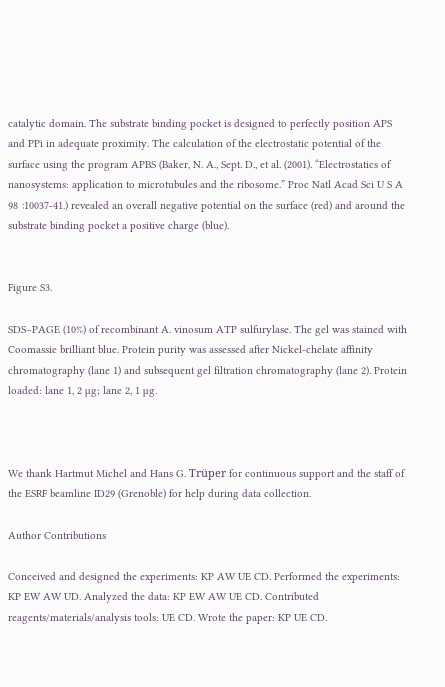catalytic domain. The substrate binding pocket is designed to perfectly position APS and PPi in adequate proximity. The calculation of the electrostatic potential of the surface using the program APBS (Baker, N. A., Sept. D., et al. (2001). “Electrostatics of nanosystems: application to microtubules and the ribosome.” Proc Natl Acad Sci U S A 98∶10037-41.) revealed an overall negative potential on the surface (red) and around the substrate binding pocket a positive charge (blue).


Figure S3.

SDS–PAGE (10%) of recombinant A. vinosum ATP sulfurylase. The gel was stained with Coomassie brilliant blue. Protein purity was assessed after Nickel-chelate affinity chromatography (lane 1) and subsequent gel filtration chromatography (lane 2). Protein loaded: lane 1, 2 µg; lane 2, 1 µg.



We thank Hartmut Michel and Hans G. Trüper for continuous support and the staff of the ESRF beamline ID29 (Grenoble) for help during data collection.

Author Contributions

Conceived and designed the experiments: KP AW UE CD. Performed the experiments: KP EW AW UD. Analyzed the data: KP EW AW UE CD. Contributed reagents/materials/analysis tools: UE CD. Wrote the paper: KP UE CD.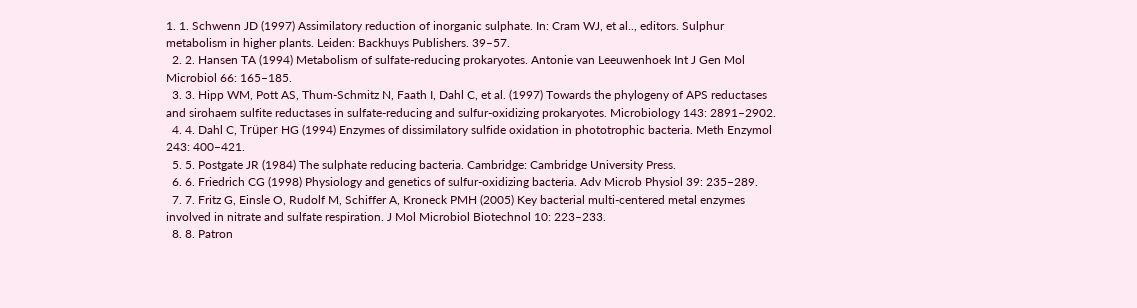1. 1. Schwenn JD (1997) Assimilatory reduction of inorganic sulphate. In: Cram WJ, et al.., editors. Sulphur metabolism in higher plants. Leiden: Backhuys Publishers. 39–57.
  2. 2. Hansen TA (1994) Metabolism of sulfate-reducing prokaryotes. Antonie van Leeuwenhoek Int J Gen Mol Microbiol 66: 165–185.
  3. 3. Hipp WM, Pott AS, Thum-Schmitz N, Faath I, Dahl C, et al. (1997) Towards the phylogeny of APS reductases and sirohaem sulfite reductases in sulfate-reducing and sulfur-oxidizing prokaryotes. Microbiology 143: 2891–2902.
  4. 4. Dahl C, Trüper HG (1994) Enzymes of dissimilatory sulfide oxidation in phototrophic bacteria. Meth Enzymol 243: 400–421.
  5. 5. Postgate JR (1984) The sulphate reducing bacteria. Cambridge: Cambridge University Press.
  6. 6. Friedrich CG (1998) Physiology and genetics of sulfur-oxidizing bacteria. Adv Microb Physiol 39: 235–289.
  7. 7. Fritz G, Einsle O, Rudolf M, Schiffer A, Kroneck PMH (2005) Key bacterial multi-centered metal enzymes involved in nitrate and sulfate respiration. J Mol Microbiol Biotechnol 10: 223–233.
  8. 8. Patron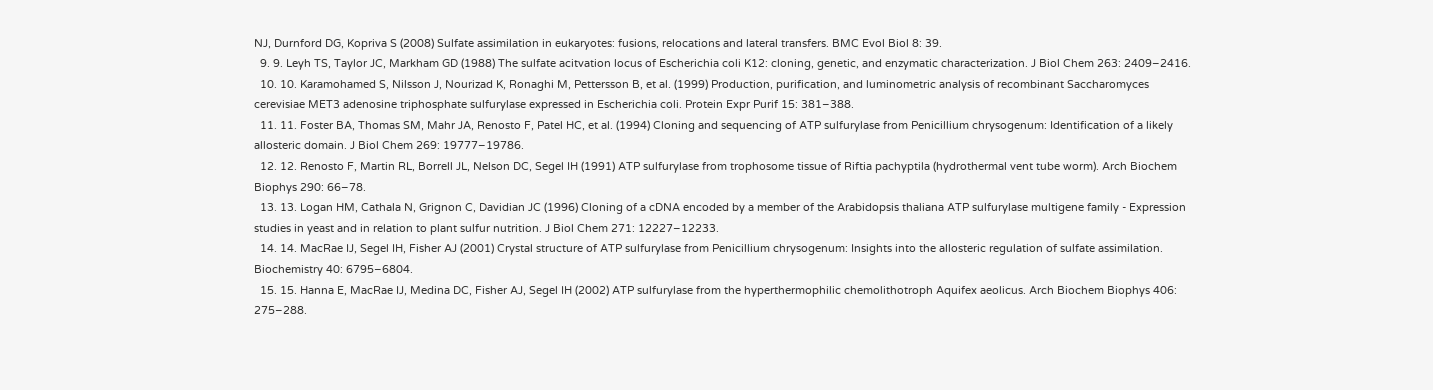NJ, Durnford DG, Kopriva S (2008) Sulfate assimilation in eukaryotes: fusions, relocations and lateral transfers. BMC Evol Biol 8: 39.
  9. 9. Leyh TS, Taylor JC, Markham GD (1988) The sulfate acitvation locus of Escherichia coli K12: cloning, genetic, and enzymatic characterization. J Biol Chem 263: 2409–2416.
  10. 10. Karamohamed S, Nilsson J, Nourizad K, Ronaghi M, Pettersson B, et al. (1999) Production, purification, and luminometric analysis of recombinant Saccharomyces cerevisiae MET3 adenosine triphosphate sulfurylase expressed in Escherichia coli. Protein Expr Purif 15: 381–388.
  11. 11. Foster BA, Thomas SM, Mahr JA, Renosto F, Patel HC, et al. (1994) Cloning and sequencing of ATP sulfurylase from Penicillium chrysogenum: Identification of a likely allosteric domain. J Biol Chem 269: 19777–19786.
  12. 12. Renosto F, Martin RL, Borrell JL, Nelson DC, Segel IH (1991) ATP sulfurylase from trophosome tissue of Riftia pachyptila (hydrothermal vent tube worm). Arch Biochem Biophys 290: 66–78.
  13. 13. Logan HM, Cathala N, Grignon C, Davidian JC (1996) Cloning of a cDNA encoded by a member of the Arabidopsis thaliana ATP sulfurylase multigene family - Expression studies in yeast and in relation to plant sulfur nutrition. J Biol Chem 271: 12227–12233.
  14. 14. MacRae IJ, Segel IH, Fisher AJ (2001) Crystal structure of ATP sulfurylase from Penicillium chrysogenum: Insights into the allosteric regulation of sulfate assimilation. Biochemistry 40: 6795–6804.
  15. 15. Hanna E, MacRae IJ, Medina DC, Fisher AJ, Segel IH (2002) ATP sulfurylase from the hyperthermophilic chemolithotroph Aquifex aeolicus. Arch Biochem Biophys 406: 275–288.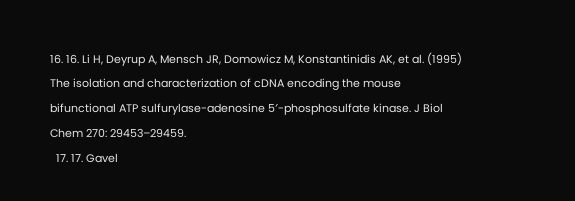16. 16. Li H, Deyrup A, Mensch JR, Domowicz M, Konstantinidis AK, et al. (1995) The isolation and characterization of cDNA encoding the mouse bifunctional ATP sulfurylase-adenosine 5′-phosphosulfate kinase. J Biol Chem 270: 29453–29459.
  17. 17. Gavel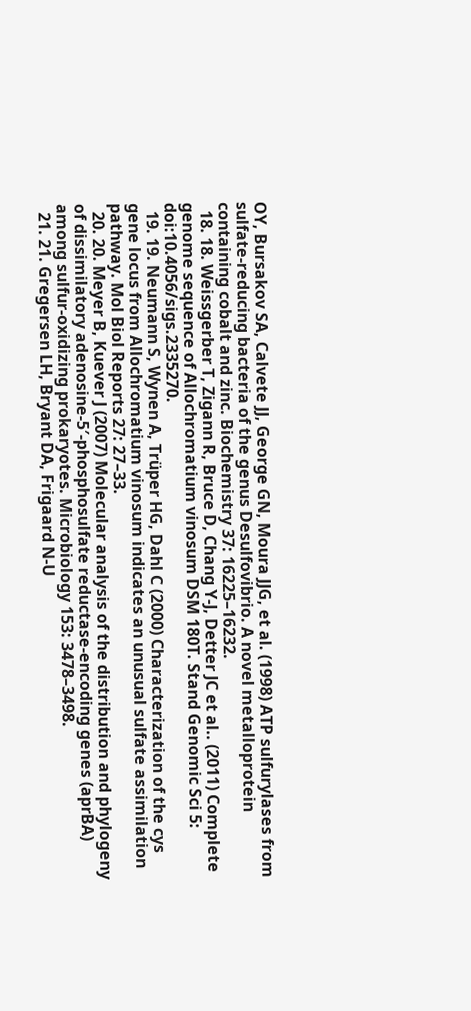OY, Bursakov SA, Calvete JJ, George GN, Moura JJG, et al. (1998) ATP sulfurylases from sulfate-reducing bacteria of the genus Desulfovibrio. A novel metalloprotein containing cobalt and zinc. Biochemistry 37: 16225–16232.
  18. 18. Weissgerber T, Zigann R, Bruce D, Chang Y-J, Detter JC et al.. (2011) Complete genome sequence of Allochromatium vinosum DSM 180T. Stand Genomic Sci 5: doi:10.4056/sigs.2335270.
  19. 19. Neumann S, Wynen A, Trüper HG, Dahl C (2000) Characterization of the cys gene locus from Allochromatium vinosum indicates an unusual sulfate assimilation pathway. Mol Biol Reports 27: 27–33.
  20. 20. Meyer B, Kuever J (2007) Molecular analysis of the distribution and phylogeny of dissimilatory adenosine-5′-phosphosulfate reductase-encoding genes (aprBA) among sulfur-oxidizing prokaryotes. Microbiology 153: 3478–3498.
  21. 21. Gregersen LH, Bryant DA, Frigaard N-U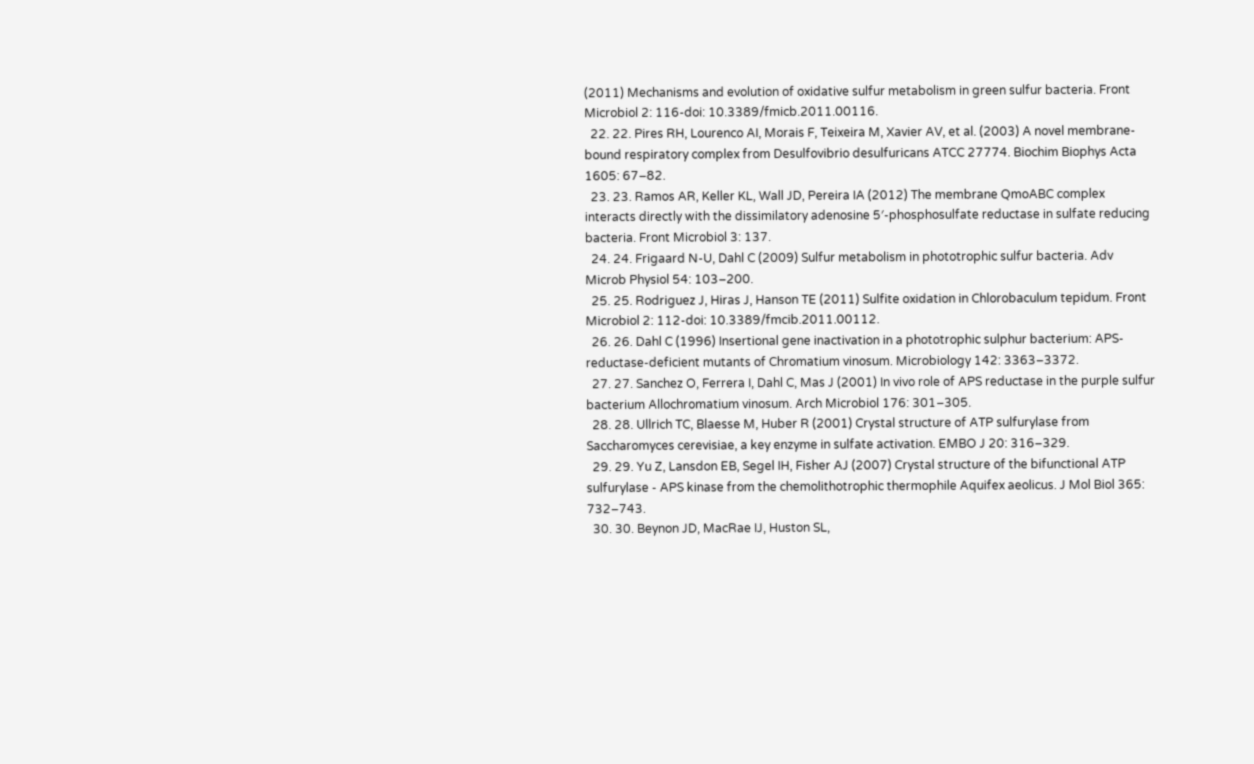(2011) Mechanisms and evolution of oxidative sulfur metabolism in green sulfur bacteria. Front Microbiol 2: 116-doi: 10.3389/fmicb.2011.00116.
  22. 22. Pires RH, Lourenco AI, Morais F, Teixeira M, Xavier AV, et al. (2003) A novel membrane-bound respiratory complex from Desulfovibrio desulfuricans ATCC 27774. Biochim Biophys Acta 1605: 67–82.
  23. 23. Ramos AR, Keller KL, Wall JD, Pereira IA (2012) The membrane QmoABC complex interacts directly with the dissimilatory adenosine 5′-phosphosulfate reductase in sulfate reducing bacteria. Front Microbiol 3: 137.
  24. 24. Frigaard N-U, Dahl C (2009) Sulfur metabolism in phototrophic sulfur bacteria. Adv Microb Physiol 54: 103–200.
  25. 25. Rodriguez J, Hiras J, Hanson TE (2011) Sulfite oxidation in Chlorobaculum tepidum. Front Microbiol 2: 112-doi: 10.3389/fmcib.2011.00112.
  26. 26. Dahl C (1996) Insertional gene inactivation in a phototrophic sulphur bacterium: APS-reductase-deficient mutants of Chromatium vinosum. Microbiology 142: 3363–3372.
  27. 27. Sanchez O, Ferrera I, Dahl C, Mas J (2001) In vivo role of APS reductase in the purple sulfur bacterium Allochromatium vinosum. Arch Microbiol 176: 301–305.
  28. 28. Ullrich TC, Blaesse M, Huber R (2001) Crystal structure of ATP sulfurylase from Saccharomyces cerevisiae, a key enzyme in sulfate activation. EMBO J 20: 316–329.
  29. 29. Yu Z, Lansdon EB, Segel IH, Fisher AJ (2007) Crystal structure of the bifunctional ATP sulfurylase - APS kinase from the chemolithotrophic thermophile Aquifex aeolicus. J Mol Biol 365: 732–743.
  30. 30. Beynon JD, MacRae IJ, Huston SL,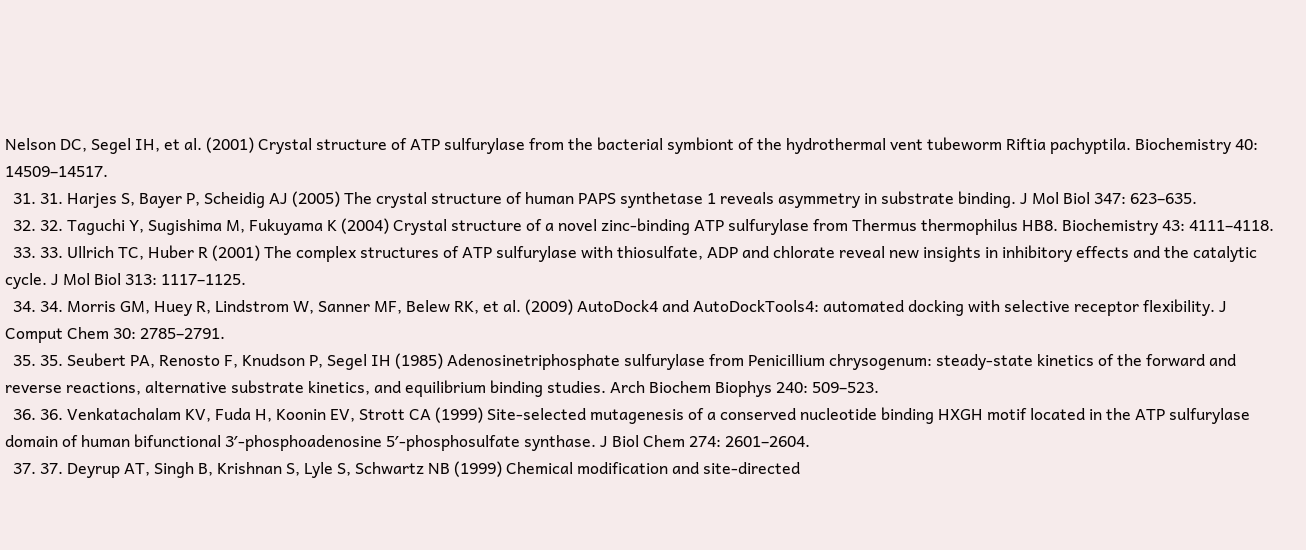Nelson DC, Segel IH, et al. (2001) Crystal structure of ATP sulfurylase from the bacterial symbiont of the hydrothermal vent tubeworm Riftia pachyptila. Biochemistry 40: 14509–14517.
  31. 31. Harjes S, Bayer P, Scheidig AJ (2005) The crystal structure of human PAPS synthetase 1 reveals asymmetry in substrate binding. J Mol Biol 347: 623–635.
  32. 32. Taguchi Y, Sugishima M, Fukuyama K (2004) Crystal structure of a novel zinc-binding ATP sulfurylase from Thermus thermophilus HB8. Biochemistry 43: 4111–4118.
  33. 33. Ullrich TC, Huber R (2001) The complex structures of ATP sulfurylase with thiosulfate, ADP and chlorate reveal new insights in inhibitory effects and the catalytic cycle. J Mol Biol 313: 1117–1125.
  34. 34. Morris GM, Huey R, Lindstrom W, Sanner MF, Belew RK, et al. (2009) AutoDock4 and AutoDockTools4: automated docking with selective receptor flexibility. J Comput Chem 30: 2785–2791.
  35. 35. Seubert PA, Renosto F, Knudson P, Segel IH (1985) Adenosinetriphosphate sulfurylase from Penicillium chrysogenum: steady-state kinetics of the forward and reverse reactions, alternative substrate kinetics, and equilibrium binding studies. Arch Biochem Biophys 240: 509–523.
  36. 36. Venkatachalam KV, Fuda H, Koonin EV, Strott CA (1999) Site-selected mutagenesis of a conserved nucleotide binding HXGH motif located in the ATP sulfurylase domain of human bifunctional 3′-phosphoadenosine 5′-phosphosulfate synthase. J Biol Chem 274: 2601–2604.
  37. 37. Deyrup AT, Singh B, Krishnan S, Lyle S, Schwartz NB (1999) Chemical modification and site-directed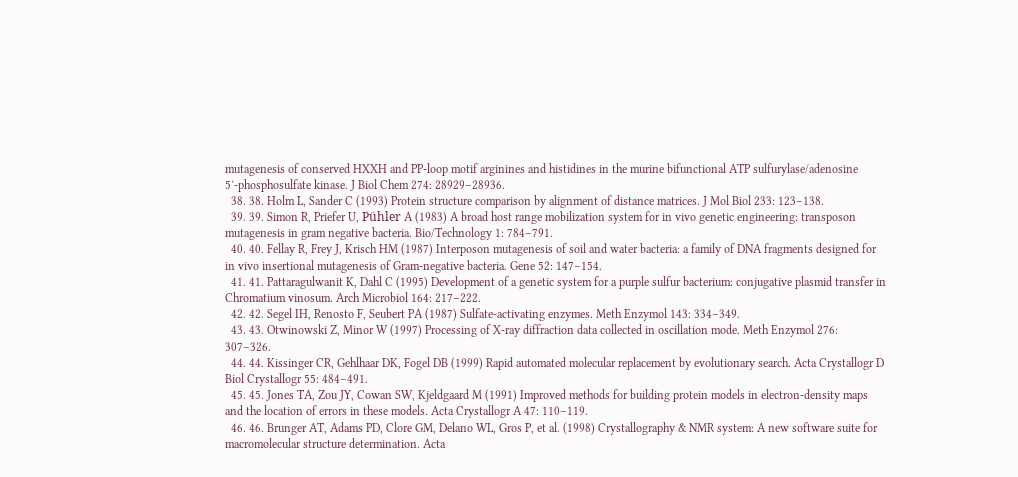mutagenesis of conserved HXXH and PP-loop motif arginines and histidines in the murine bifunctional ATP sulfurylase/adenosine 5′-phosphosulfate kinase. J Biol Chem 274: 28929–28936.
  38. 38. Holm L, Sander C (1993) Protein structure comparison by alignment of distance matrices. J Mol Biol 233: 123–138.
  39. 39. Simon R, Priefer U, Pühler A (1983) A broad host range mobilization system for in vivo genetic engineering: transposon mutagenesis in gram negative bacteria. Bio/Technology 1: 784–791.
  40. 40. Fellay R, Frey J, Krisch HM (1987) Interposon mutagenesis of soil and water bacteria: a family of DNA fragments designed for in vivo insertional mutagenesis of Gram-negative bacteria. Gene 52: 147–154.
  41. 41. Pattaragulwanit K, Dahl C (1995) Development of a genetic system for a purple sulfur bacterium: conjugative plasmid transfer in Chromatium vinosum. Arch Microbiol 164: 217–222.
  42. 42. Segel IH, Renosto F, Seubert PA (1987) Sulfate-activating enzymes. Meth Enzymol 143: 334–349.
  43. 43. Otwinowski Z, Minor W (1997) Processing of X-ray diffraction data collected in oscillation mode. Meth Enzymol 276: 307–326.
  44. 44. Kissinger CR, Gehlhaar DK, Fogel DB (1999) Rapid automated molecular replacement by evolutionary search. Acta Crystallogr D Biol Crystallogr 55: 484–491.
  45. 45. Jones TA, Zou JY, Cowan SW, Kjeldgaard M (1991) Improved methods for building protein models in electron-density maps and the location of errors in these models. Acta Crystallogr A 47: 110–119.
  46. 46. Brunger AT, Adams PD, Clore GM, Delano WL, Gros P, et al. (1998) Crystallography & NMR system: A new software suite for macromolecular structure determination. Acta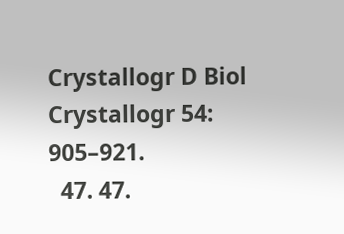Crystallogr D Biol Crystallogr 54: 905–921.
  47. 47.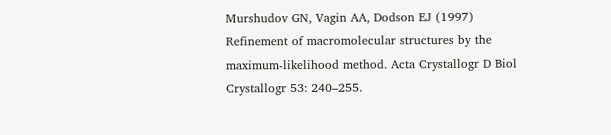Murshudov GN, Vagin AA, Dodson EJ (1997) Refinement of macromolecular structures by the maximum-likelihood method. Acta Crystallogr D Biol Crystallogr 53: 240–255.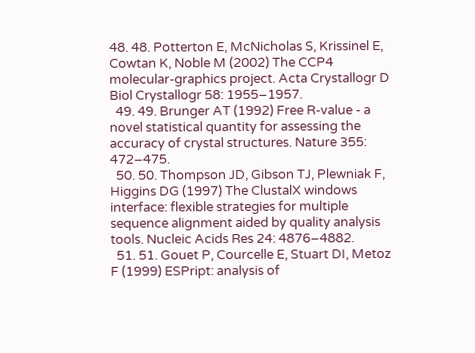48. 48. Potterton E, McNicholas S, Krissinel E, Cowtan K, Noble M (2002) The CCP4 molecular-graphics project. Acta Crystallogr D Biol Crystallogr 58: 1955–1957.
  49. 49. Brunger AT (1992) Free R-value - a novel statistical quantity for assessing the accuracy of crystal structures. Nature 355: 472–475.
  50. 50. Thompson JD, Gibson TJ, Plewniak F, Higgins DG (1997) The ClustalX windows interface: flexible strategies for multiple sequence alignment aided by quality analysis tools. Nucleic Acids Res 24: 4876–4882.
  51. 51. Gouet P, Courcelle E, Stuart DI, Metoz F (1999) ESPript: analysis of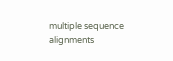multiple sequence alignments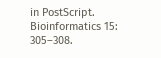in PostScript. Bioinformatics 15: 305–308.